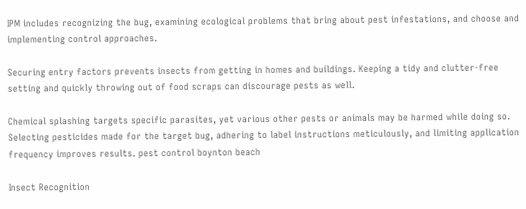IPM includes recognizing the bug, examining ecological problems that bring about pest infestations, and choose and implementing control approaches.

Securing entry factors prevents insects from getting in homes and buildings. Keeping a tidy and clutter-free setting and quickly throwing out of food scraps can discourage pests as well.

Chemical splashing targets specific parasites, yet various other pests or animals may be harmed while doing so. Selecting pesticides made for the target bug, adhering to label instructions meticulously, and limiting application frequency improves results. pest control boynton beach

Insect Recognition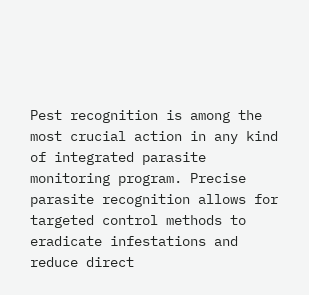Pest recognition is among the most crucial action in any kind of integrated parasite monitoring program. Precise parasite recognition allows for targeted control methods to eradicate infestations and reduce direct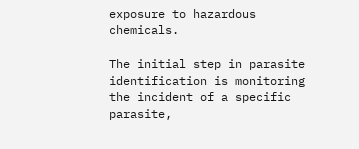exposure to hazardous chemicals.

The initial step in parasite identification is monitoring the incident of a specific parasite,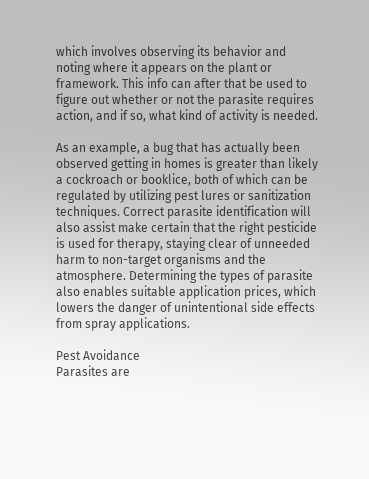which involves observing its behavior and noting where it appears on the plant or framework. This info can after that be used to figure out whether or not the parasite requires action, and if so, what kind of activity is needed.

As an example, a bug that has actually been observed getting in homes is greater than likely a cockroach or booklice, both of which can be regulated by utilizing pest lures or sanitization techniques. Correct parasite identification will also assist make certain that the right pesticide is used for therapy, staying clear of unneeded harm to non-target organisms and the atmosphere. Determining the types of parasite also enables suitable application prices, which lowers the danger of unintentional side effects from spray applications.

Pest Avoidance
Parasites are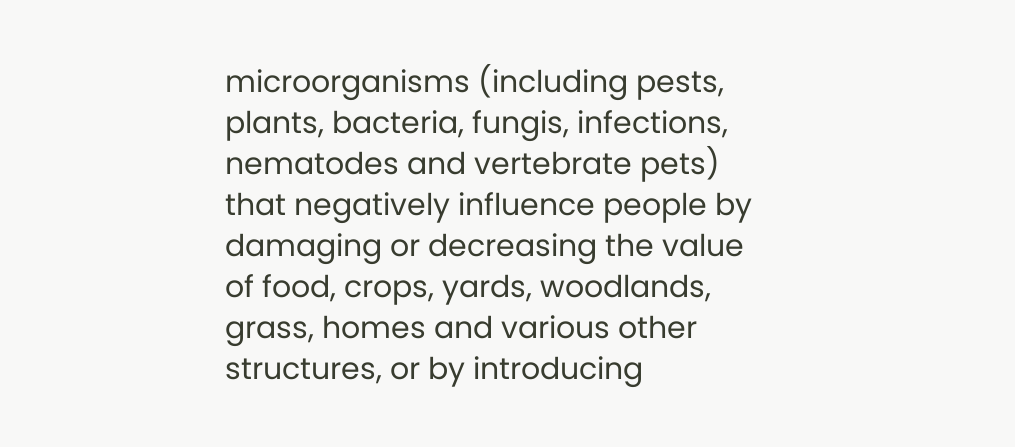microorganisms (including pests, plants, bacteria, fungis, infections, nematodes and vertebrate pets) that negatively influence people by damaging or decreasing the value of food, crops, yards, woodlands, grass, homes and various other structures, or by introducing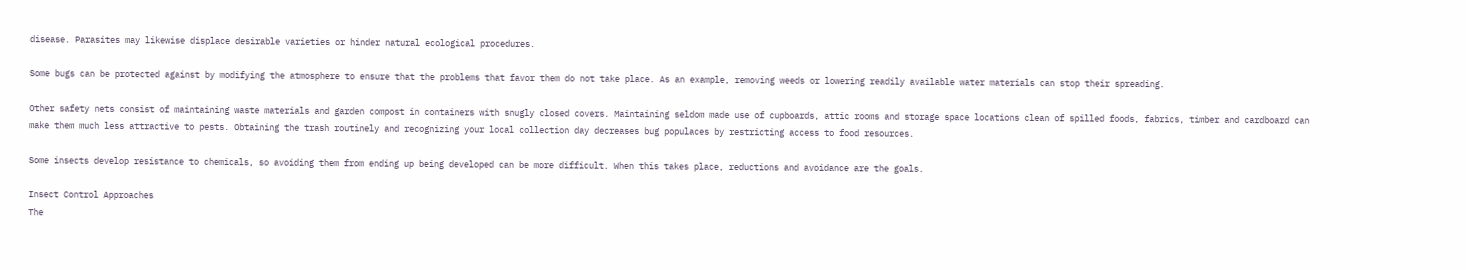disease. Parasites may likewise displace desirable varieties or hinder natural ecological procedures.

Some bugs can be protected against by modifying the atmosphere to ensure that the problems that favor them do not take place. As an example, removing weeds or lowering readily available water materials can stop their spreading.

Other safety nets consist of maintaining waste materials and garden compost in containers with snugly closed covers. Maintaining seldom made use of cupboards, attic rooms and storage space locations clean of spilled foods, fabrics, timber and cardboard can make them much less attractive to pests. Obtaining the trash routinely and recognizing your local collection day decreases bug populaces by restricting access to food resources.

Some insects develop resistance to chemicals, so avoiding them from ending up being developed can be more difficult. When this takes place, reductions and avoidance are the goals.

Insect Control Approaches
The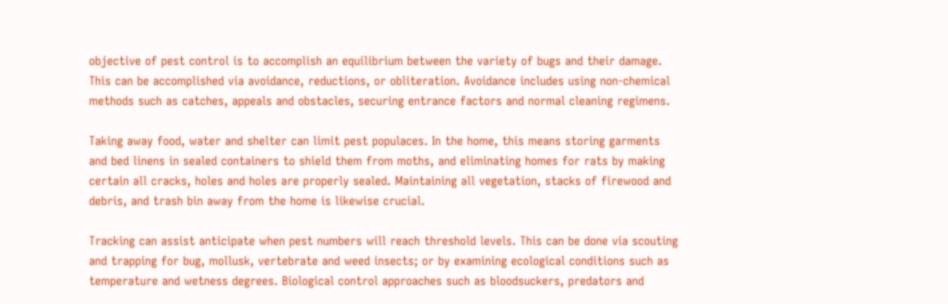objective of pest control is to accomplish an equilibrium between the variety of bugs and their damage. This can be accomplished via avoidance, reductions, or obliteration. Avoidance includes using non-chemical methods such as catches, appeals and obstacles, securing entrance factors and normal cleaning regimens.

Taking away food, water and shelter can limit pest populaces. In the home, this means storing garments and bed linens in sealed containers to shield them from moths, and eliminating homes for rats by making certain all cracks, holes and holes are properly sealed. Maintaining all vegetation, stacks of firewood and debris, and trash bin away from the home is likewise crucial.

Tracking can assist anticipate when pest numbers will reach threshold levels. This can be done via scouting and trapping for bug, mollusk, vertebrate and weed insects; or by examining ecological conditions such as temperature and wetness degrees. Biological control approaches such as bloodsuckers, predators and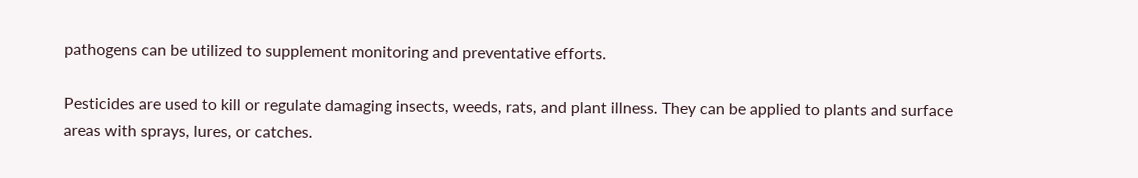pathogens can be utilized to supplement monitoring and preventative efforts.

Pesticides are used to kill or regulate damaging insects, weeds, rats, and plant illness. They can be applied to plants and surface areas with sprays, lures, or catches.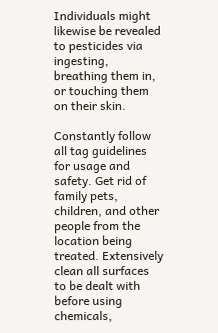Individuals might likewise be revealed to pesticides via ingesting, breathing them in, or touching them on their skin.

Constantly follow all tag guidelines for usage and safety. Get rid of family pets, children, and other people from the location being treated. Extensively clean all surfaces to be dealt with before using chemicals,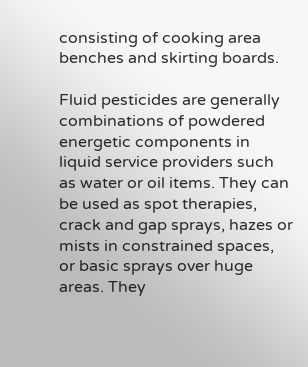consisting of cooking area benches and skirting boards.

Fluid pesticides are generally combinations of powdered energetic components in liquid service providers such as water or oil items. They can be used as spot therapies, crack and gap sprays, hazes or mists in constrained spaces, or basic sprays over huge areas. They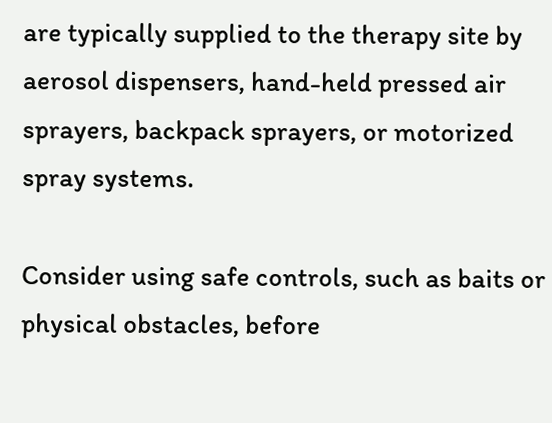are typically supplied to the therapy site by aerosol dispensers, hand-held pressed air sprayers, backpack sprayers, or motorized spray systems.

Consider using safe controls, such as baits or physical obstacles, before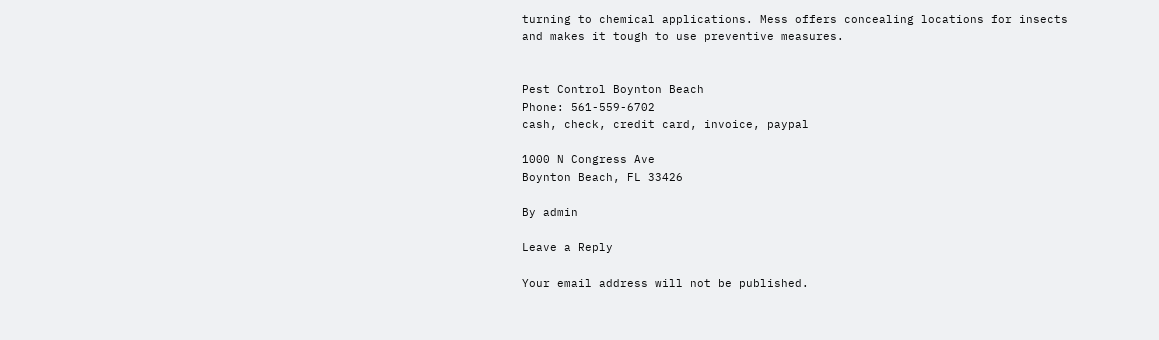turning to chemical applications. Mess offers concealing locations for insects and makes it tough to use preventive measures.


Pest Control Boynton Beach
Phone: 561-559-6702
cash, check, credit card, invoice, paypal

1000 N Congress Ave
Boynton Beach, FL 33426

By admin

Leave a Reply

Your email address will not be published.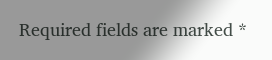Required fields are marked *